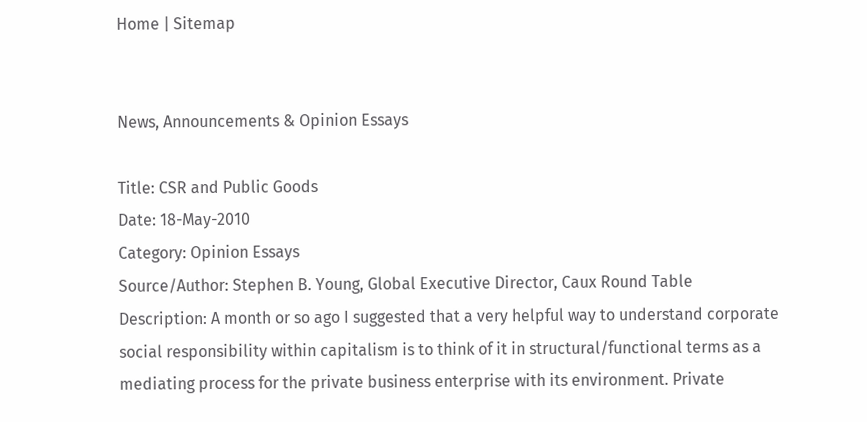Home | Sitemap


News, Announcements & Opinion Essays

Title: CSR and Public Goods
Date: 18-May-2010
Category: Opinion Essays
Source/Author: Stephen B. Young, Global Executive Director, Caux Round Table
Description: A month or so ago I suggested that a very helpful way to understand corporate social responsibility within capitalism is to think of it in structural/functional terms as a mediating process for the private business enterprise with its environment. Private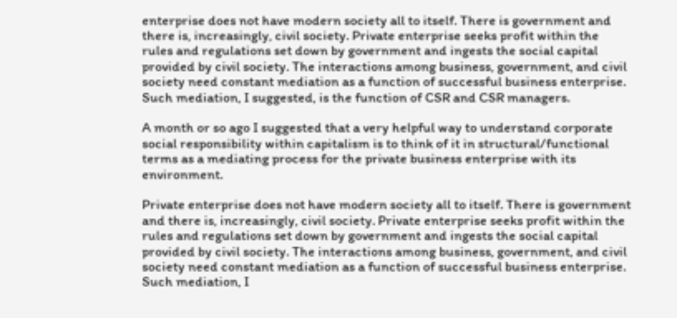enterprise does not have modern society all to itself. There is government and there is, increasingly, civil society. Private enterprise seeks profit within the rules and regulations set down by government and ingests the social capital provided by civil society. The interactions among business, government, and civil society need constant mediation as a function of successful business enterprise. Such mediation, I suggested, is the function of CSR and CSR managers.

A month or so ago I suggested that a very helpful way to understand corporate social responsibility within capitalism is to think of it in structural/functional terms as a mediating process for the private business enterprise with its environment.

Private enterprise does not have modern society all to itself. There is government and there is, increasingly, civil society. Private enterprise seeks profit within the rules and regulations set down by government and ingests the social capital provided by civil society. The interactions among business, government, and civil society need constant mediation as a function of successful business enterprise. Such mediation, I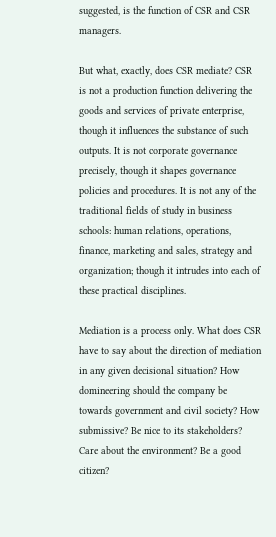suggested, is the function of CSR and CSR managers.

But what, exactly, does CSR mediate? CSR is not a production function delivering the goods and services of private enterprise, though it influences the substance of such outputs. It is not corporate governance precisely, though it shapes governance policies and procedures. It is not any of the traditional fields of study in business schools: human relations, operations, finance, marketing and sales, strategy and organization; though it intrudes into each of these practical disciplines.

Mediation is a process only. What does CSR have to say about the direction of mediation in any given decisional situation? How domineering should the company be towards government and civil society? How submissive? Be nice to its stakeholders? Care about the environment? Be a good citizen?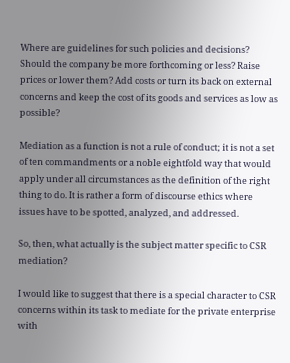Where are guidelines for such policies and decisions? Should the company be more forthcoming or less? Raise prices or lower them? Add costs or turn its back on external concerns and keep the cost of its goods and services as low as possible?

Mediation as a function is not a rule of conduct; it is not a set of ten commandments or a noble eightfold way that would apply under all circumstances as the definition of the right thing to do. It is rather a form of discourse ethics where issues have to be spotted, analyzed, and addressed.

So, then, what actually is the subject matter specific to CSR mediation?

I would like to suggest that there is a special character to CSR concerns within its task to mediate for the private enterprise with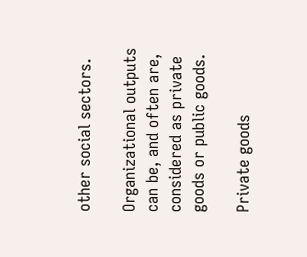other social sectors.

Organizational outputs can be, and often are, considered as private goods or public goods.

Private goods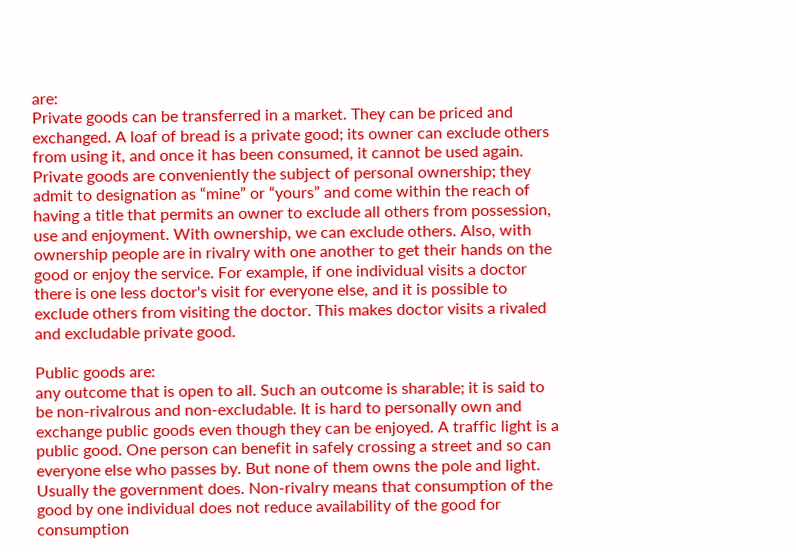are:
Private goods can be transferred in a market. They can be priced and exchanged. A loaf of bread is a private good; its owner can exclude others from using it, and once it has been consumed, it cannot be used again. Private goods are conveniently the subject of personal ownership; they admit to designation as “mine” or “yours” and come within the reach of having a title that permits an owner to exclude all others from possession, use and enjoyment. With ownership, we can exclude others. Also, with ownership people are in rivalry with one another to get their hands on the good or enjoy the service. For example, if one individual visits a doctor there is one less doctor's visit for everyone else, and it is possible to exclude others from visiting the doctor. This makes doctor visits a rivaled and excludable private good.

Public goods are:
any outcome that is open to all. Such an outcome is sharable; it is said to be non-rivalrous and non-excludable. It is hard to personally own and exchange public goods even though they can be enjoyed. A traffic light is a public good. One person can benefit in safely crossing a street and so can everyone else who passes by. But none of them owns the pole and light. Usually the government does. Non-rivalry means that consumption of the good by one individual does not reduce availability of the good for consumption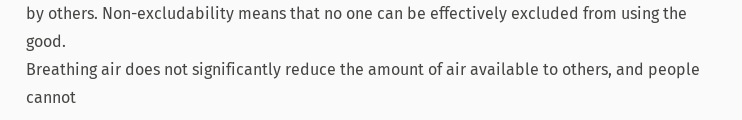by others. Non-excludability means that no one can be effectively excluded from using the good.
Breathing air does not significantly reduce the amount of air available to others, and people cannot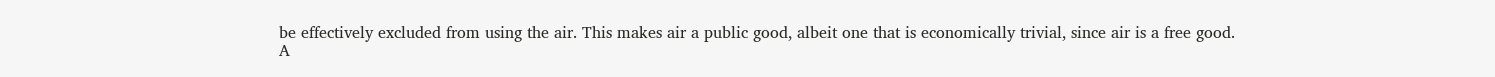be effectively excluded from using the air. This makes air a public good, albeit one that is economically trivial, since air is a free good.
A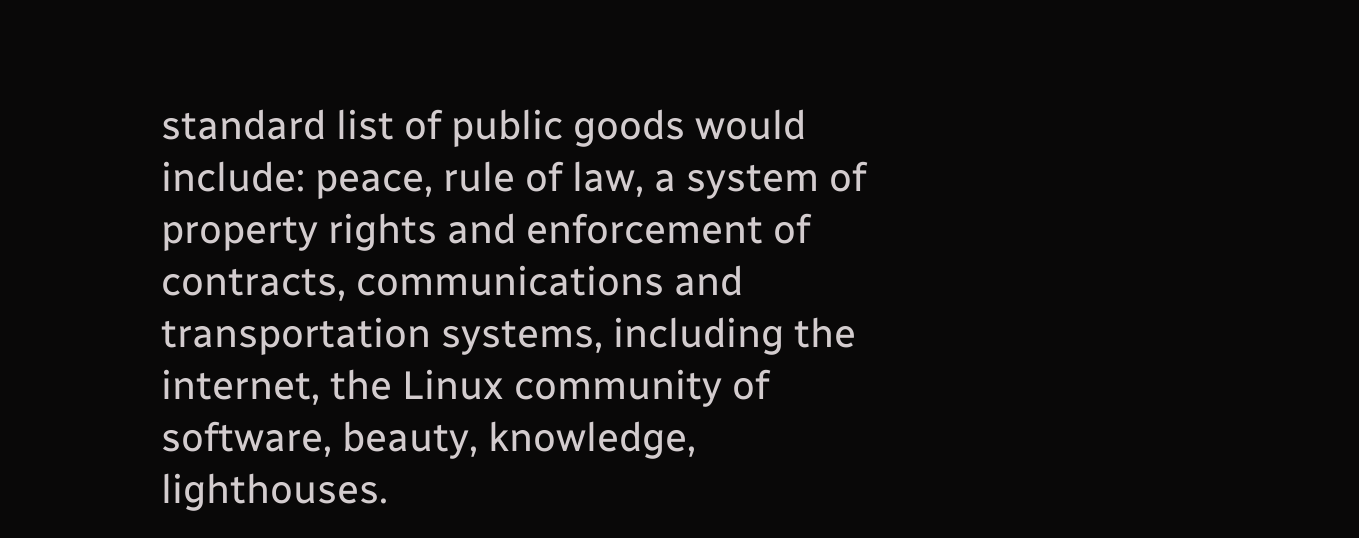standard list of public goods would include: peace, rule of law, a system of property rights and enforcement of contracts, communications and transportation systems, including the internet, the Linux community of software, beauty, knowledge, lighthouses.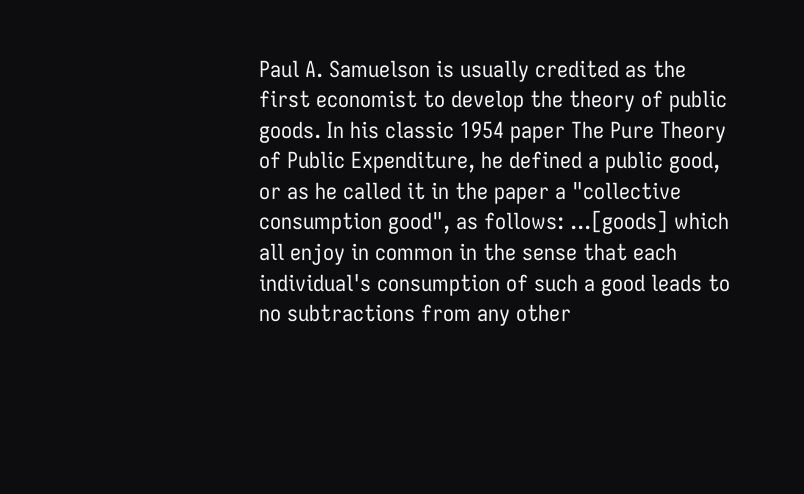Paul A. Samuelson is usually credited as the first economist to develop the theory of public goods. In his classic 1954 paper The Pure Theory of Public Expenditure, he defined a public good, or as he called it in the paper a "collective consumption good", as follows: ...[goods] which all enjoy in common in the sense that each individual's consumption of such a good leads to no subtractions from any other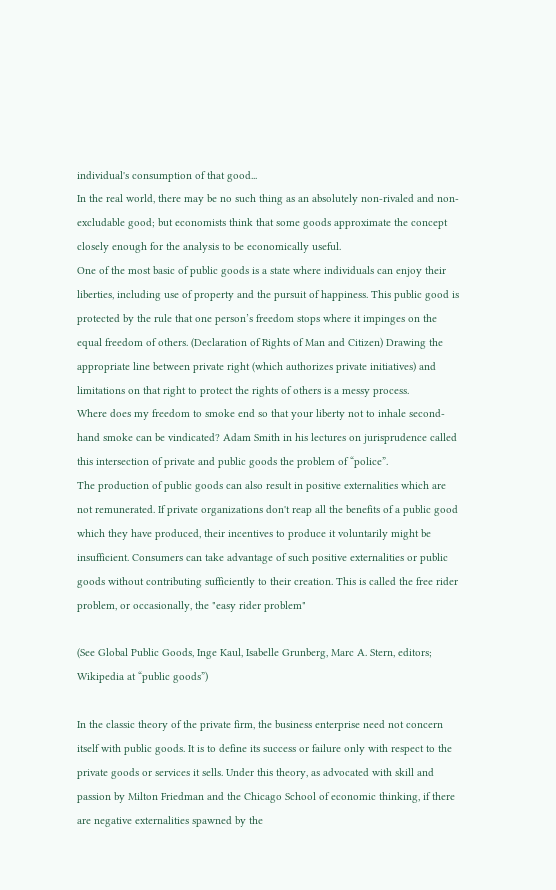individual's consumption of that good...
In the real world, there may be no such thing as an absolutely non-rivaled and non-excludable good; but economists think that some goods approximate the concept closely enough for the analysis to be economically useful.
One of the most basic of public goods is a state where individuals can enjoy their liberties, including use of property and the pursuit of happiness. This public good is protected by the rule that one person’s freedom stops where it impinges on the equal freedom of others. (Declaration of Rights of Man and Citizen) Drawing the appropriate line between private right (which authorizes private initiatives) and limitations on that right to protect the rights of others is a messy process.
Where does my freedom to smoke end so that your liberty not to inhale second-hand smoke can be vindicated? Adam Smith in his lectures on jurisprudence called this intersection of private and public goods the problem of “police”.
The production of public goods can also result in positive externalities which are not remunerated. If private organizations don't reap all the benefits of a public good which they have produced, their incentives to produce it voluntarily might be insufficient. Consumers can take advantage of such positive externalities or public goods without contributing sufficiently to their creation. This is called the free rider problem, or occasionally, the "easy rider problem"

(See Global Public Goods, Inge Kaul, Isabelle Grunberg, Marc A. Stern, editors; Wikipedia at “public goods”)

In the classic theory of the private firm, the business enterprise need not concern itself with public goods. It is to define its success or failure only with respect to the private goods or services it sells. Under this theory, as advocated with skill and passion by Milton Friedman and the Chicago School of economic thinking, if there are negative externalities spawned by the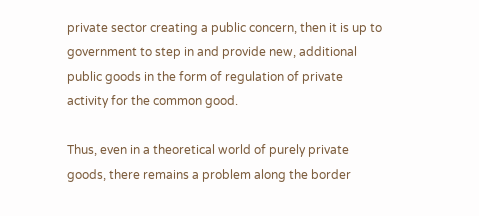private sector creating a public concern, then it is up to government to step in and provide new, additional public goods in the form of regulation of private activity for the common good.

Thus, even in a theoretical world of purely private goods, there remains a problem along the border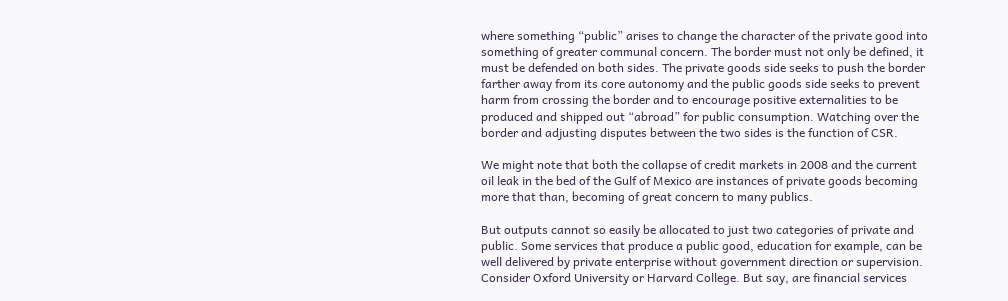where something “public” arises to change the character of the private good into something of greater communal concern. The border must not only be defined, it must be defended on both sides. The private goods side seeks to push the border farther away from its core autonomy and the public goods side seeks to prevent harm from crossing the border and to encourage positive externalities to be produced and shipped out “abroad” for public consumption. Watching over the border and adjusting disputes between the two sides is the function of CSR.

We might note that both the collapse of credit markets in 2008 and the current oil leak in the bed of the Gulf of Mexico are instances of private goods becoming more that than, becoming of great concern to many publics.

But outputs cannot so easily be allocated to just two categories of private and public. Some services that produce a public good, education for example, can be well delivered by private enterprise without government direction or supervision. Consider Oxford University or Harvard College. But say, are financial services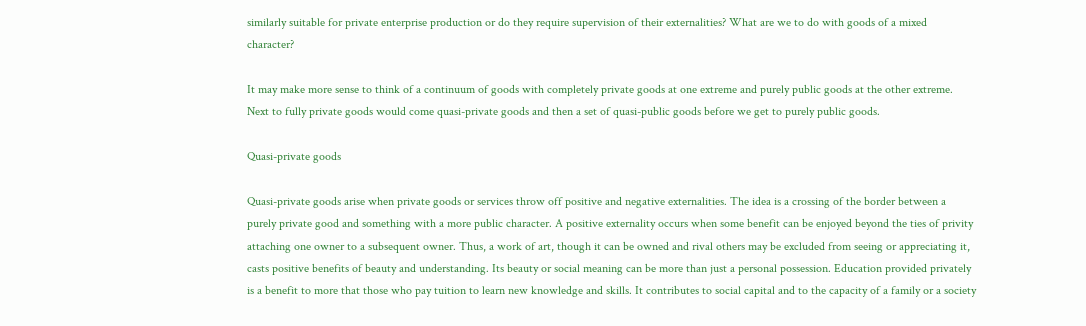similarly suitable for private enterprise production or do they require supervision of their externalities? What are we to do with goods of a mixed character?

It may make more sense to think of a continuum of goods with completely private goods at one extreme and purely public goods at the other extreme. Next to fully private goods would come quasi-private goods and then a set of quasi-public goods before we get to purely public goods.

Quasi-private goods

Quasi-private goods arise when private goods or services throw off positive and negative externalities. The idea is a crossing of the border between a purely private good and something with a more public character. A positive externality occurs when some benefit can be enjoyed beyond the ties of privity attaching one owner to a subsequent owner. Thus, a work of art, though it can be owned and rival others may be excluded from seeing or appreciating it, casts positive benefits of beauty and understanding. Its beauty or social meaning can be more than just a personal possession. Education provided privately is a benefit to more that those who pay tuition to learn new knowledge and skills. It contributes to social capital and to the capacity of a family or a society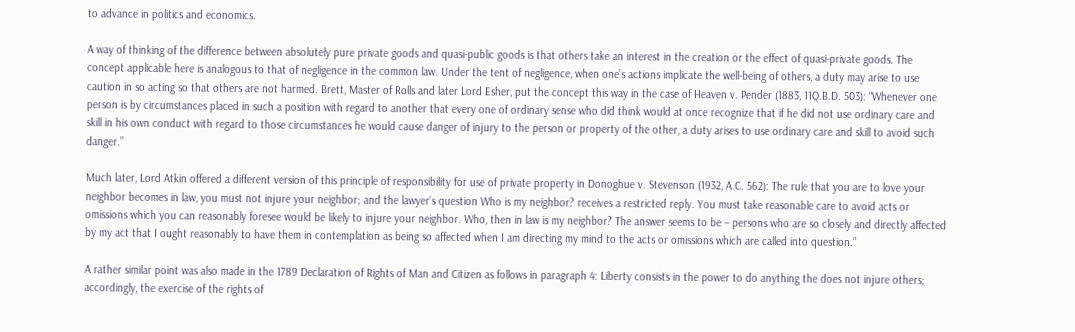to advance in politics and economics.

A way of thinking of the difference between absolutely pure private goods and quasi-public goods is that others take an interest in the creation or the effect of quasi-private goods. The concept applicable here is analogous to that of negligence in the common law. Under the tent of negligence, when one’s actions implicate the well-being of others, a duty may arise to use caution in so acting so that others are not harmed. Brett, Master of Rolls and later Lord Esher, put the concept this way in the case of Heaven v. Pender (1883, 11Q.B.D. 503): “Whenever one person is by circumstances placed in such a position with regard to another that every one of ordinary sense who did think would at once recognize that if he did not use ordinary care and skill in his own conduct with regard to those circumstances he would cause danger of injury to the person or property of the other, a duty arises to use ordinary care and skill to avoid such danger.”

Much later, Lord Atkin offered a different version of this principle of responsibility for use of private property in Donoghue v. Stevenson (1932, A.C. 562): The rule that you are to love your neighbor becomes in law, you must not injure your neighbor; and the lawyer’s question Who is my neighbor? receives a restricted reply. You must take reasonable care to avoid acts or omissions which you can reasonably foresee would be likely to injure your neighbor. Who, then in law is my neighbor? The answer seems to be – persons who are so closely and directly affected by my act that I ought reasonably to have them in contemplation as being so affected when I am directing my mind to the acts or omissions which are called into question.”

A rather similar point was also made in the 1789 Declaration of Rights of Man and Citizen as follows in paragraph 4: Liberty consists in the power to do anything the does not injure others; accordingly, the exercise of the rights of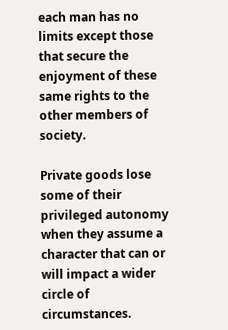each man has no limits except those that secure the enjoyment of these same rights to the other members of society.

Private goods lose some of their privileged autonomy when they assume a character that can or will impact a wider circle of circumstances.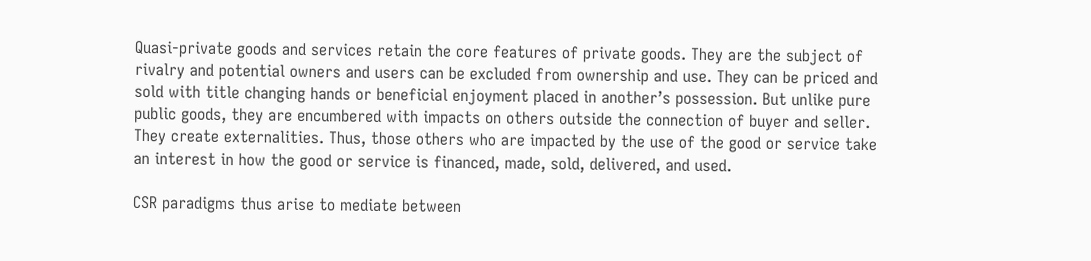Quasi-private goods and services retain the core features of private goods. They are the subject of rivalry and potential owners and users can be excluded from ownership and use. They can be priced and sold with title changing hands or beneficial enjoyment placed in another’s possession. But unlike pure public goods, they are encumbered with impacts on others outside the connection of buyer and seller. They create externalities. Thus, those others who are impacted by the use of the good or service take an interest in how the good or service is financed, made, sold, delivered, and used.

CSR paradigms thus arise to mediate between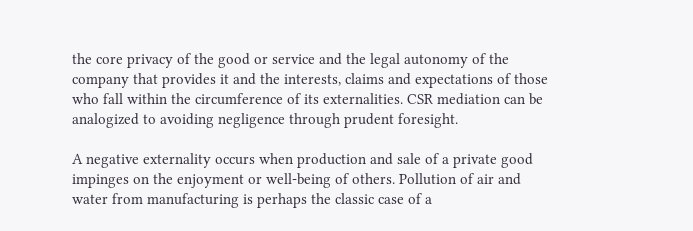the core privacy of the good or service and the legal autonomy of the company that provides it and the interests, claims and expectations of those who fall within the circumference of its externalities. CSR mediation can be analogized to avoiding negligence through prudent foresight.

A negative externality occurs when production and sale of a private good impinges on the enjoyment or well-being of others. Pollution of air and water from manufacturing is perhaps the classic case of a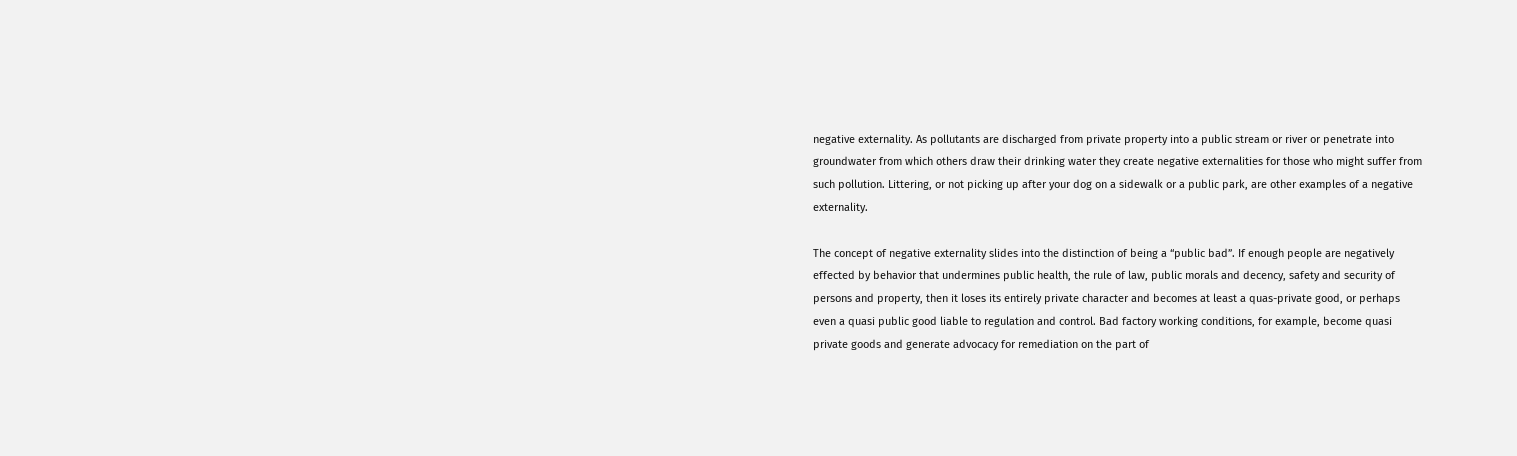negative externality. As pollutants are discharged from private property into a public stream or river or penetrate into groundwater from which others draw their drinking water they create negative externalities for those who might suffer from such pollution. Littering, or not picking up after your dog on a sidewalk or a public park, are other examples of a negative externality.

The concept of negative externality slides into the distinction of being a “public bad”. If enough people are negatively effected by behavior that undermines public health, the rule of law, public morals and decency, safety and security of persons and property, then it loses its entirely private character and becomes at least a quas-private good, or perhaps even a quasi public good liable to regulation and control. Bad factory working conditions, for example, become quasi private goods and generate advocacy for remediation on the part of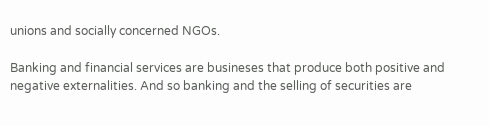unions and socially concerned NGOs.

Banking and financial services are busineses that produce both positive and negative externalities. And so banking and the selling of securities are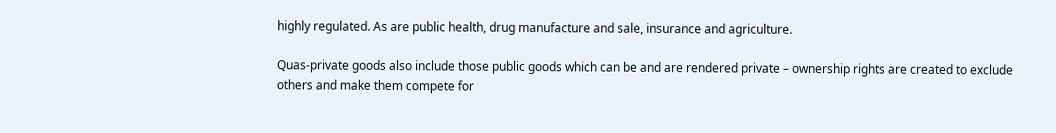highly regulated. As are public health, drug manufacture and sale, insurance and agriculture.

Quas-private goods also include those public goods which can be and are rendered private – ownership rights are created to exclude others and make them compete for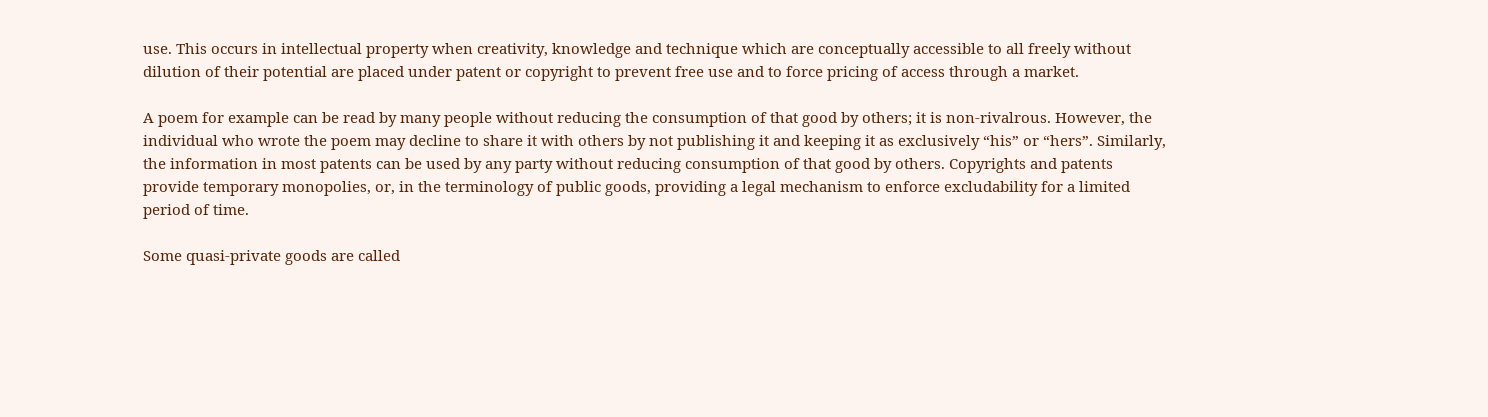use. This occurs in intellectual property when creativity, knowledge and technique which are conceptually accessible to all freely without dilution of their potential are placed under patent or copyright to prevent free use and to force pricing of access through a market.

A poem for example can be read by many people without reducing the consumption of that good by others; it is non-rivalrous. However, the individual who wrote the poem may decline to share it with others by not publishing it and keeping it as exclusively “his” or “hers”. Similarly, the information in most patents can be used by any party without reducing consumption of that good by others. Copyrights and patents provide temporary monopolies, or, in the terminology of public goods, providing a legal mechanism to enforce excludability for a limited period of time.

Some quasi-private goods are called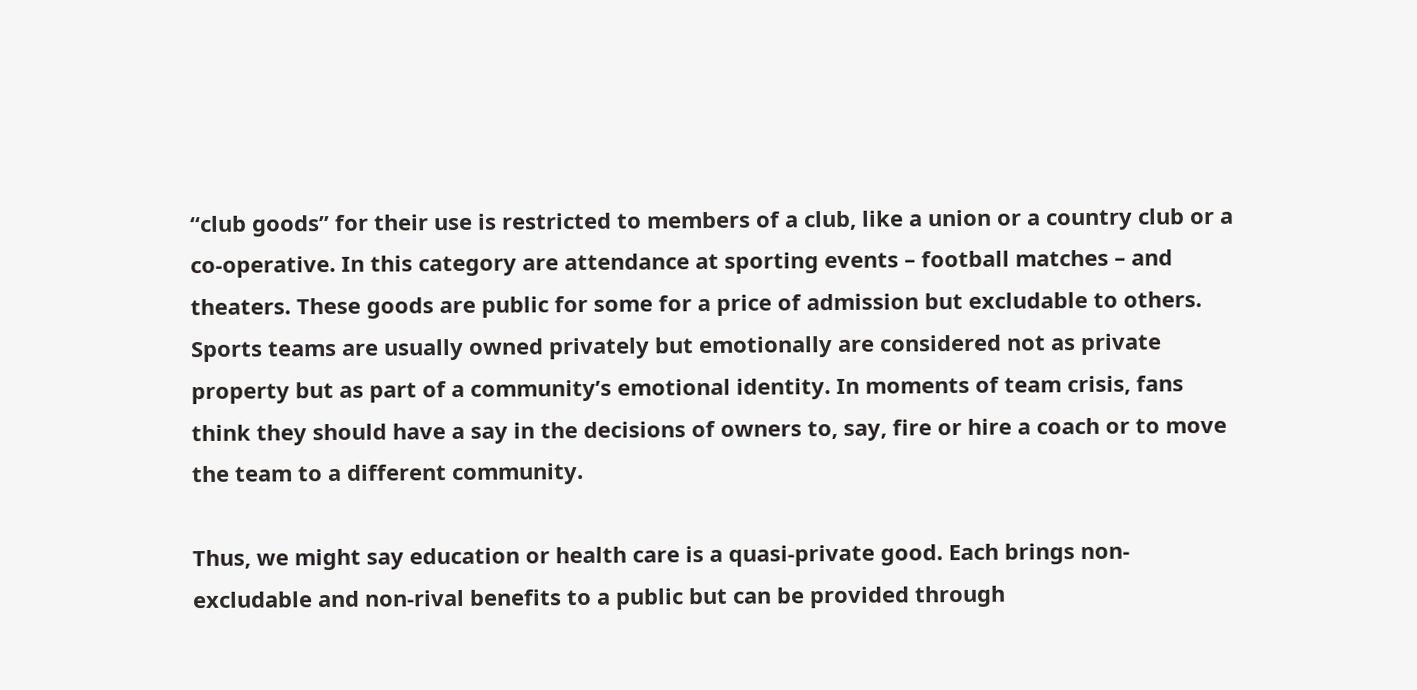“club goods” for their use is restricted to members of a club, like a union or a country club or a co-operative. In this category are attendance at sporting events – football matches – and theaters. These goods are public for some for a price of admission but excludable to others. Sports teams are usually owned privately but emotionally are considered not as private property but as part of a community’s emotional identity. In moments of team crisis, fans think they should have a say in the decisions of owners to, say, fire or hire a coach or to move the team to a different community.

Thus, we might say education or health care is a quasi-private good. Each brings non-excludable and non-rival benefits to a public but can be provided through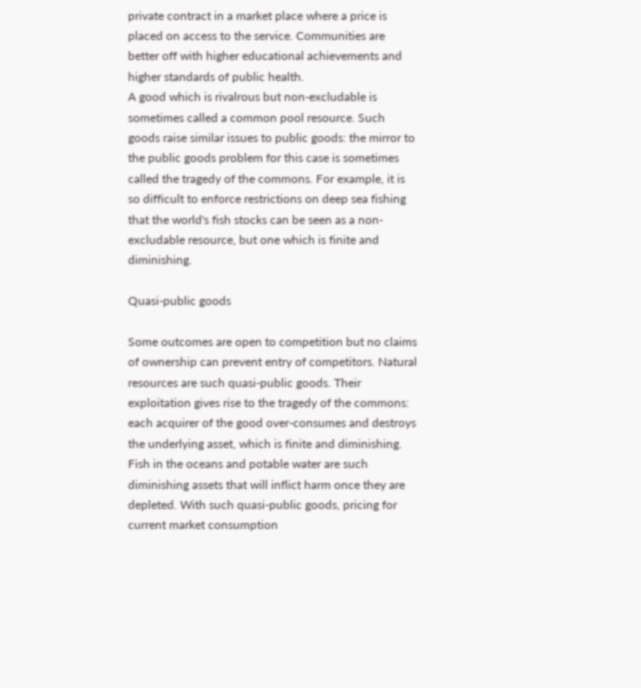private contract in a market place where a price is placed on access to the service. Communities are better off with higher educational achievements and higher standards of public health.
A good which is rivalrous but non-excludable is sometimes called a common pool resource. Such goods raise similar issues to public goods: the mirror to the public goods problem for this case is sometimes called the tragedy of the commons. For example, it is so difficult to enforce restrictions on deep sea fishing that the world's fish stocks can be seen as a non-excludable resource, but one which is finite and diminishing.

Quasi-public goods

Some outcomes are open to competition but no claims of ownership can prevent entry of competitors. Natural resources are such quasi-public goods. Their exploitation gives rise to the tragedy of the commons: each acquirer of the good over-consumes and destroys the underlying asset, which is finite and diminishing. Fish in the oceans and potable water are such diminishing assets that will inflict harm once they are depleted. With such quasi-public goods, pricing for current market consumption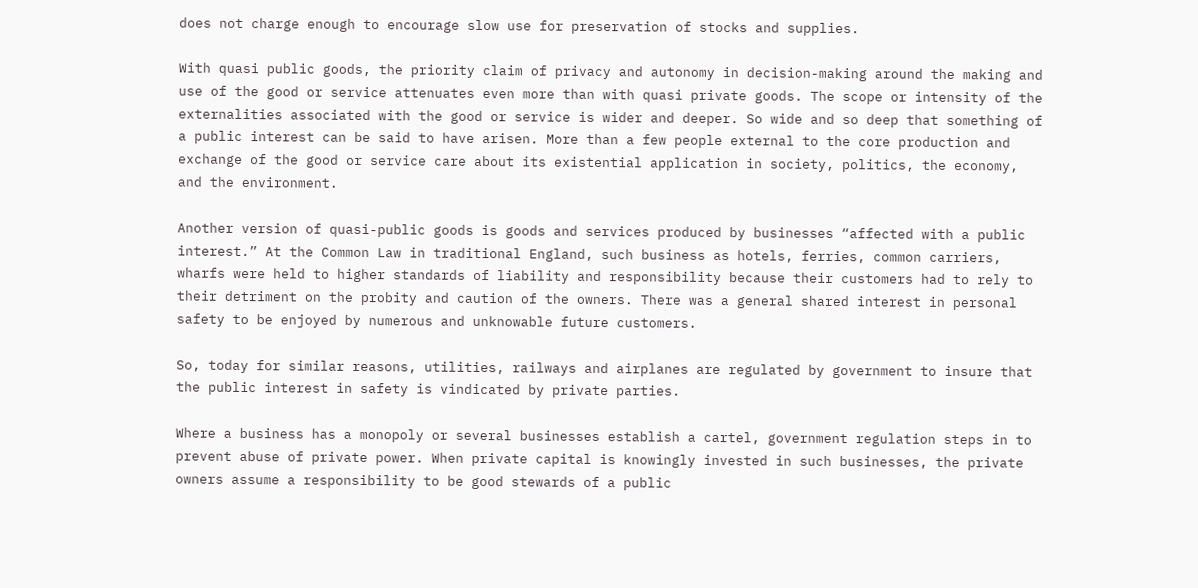does not charge enough to encourage slow use for preservation of stocks and supplies.

With quasi public goods, the priority claim of privacy and autonomy in decision-making around the making and use of the good or service attenuates even more than with quasi private goods. The scope or intensity of the externalities associated with the good or service is wider and deeper. So wide and so deep that something of a public interest can be said to have arisen. More than a few people external to the core production and exchange of the good or service care about its existential application in society, politics, the economy, and the environment.

Another version of quasi-public goods is goods and services produced by businesses “affected with a public interest.” At the Common Law in traditional England, such business as hotels, ferries, common carriers, wharfs were held to higher standards of liability and responsibility because their customers had to rely to their detriment on the probity and caution of the owners. There was a general shared interest in personal safety to be enjoyed by numerous and unknowable future customers.

So, today for similar reasons, utilities, railways and airplanes are regulated by government to insure that the public interest in safety is vindicated by private parties.

Where a business has a monopoly or several businesses establish a cartel, government regulation steps in to prevent abuse of private power. When private capital is knowingly invested in such businesses, the private owners assume a responsibility to be good stewards of a public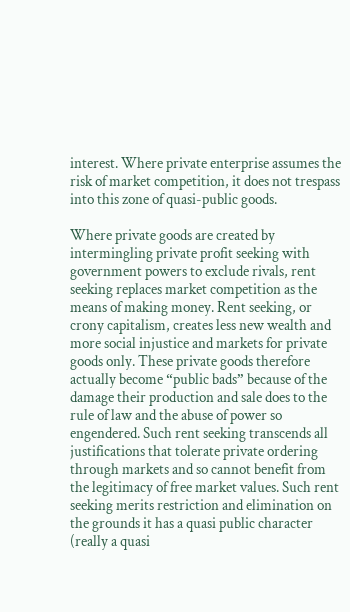interest. Where private enterprise assumes the risk of market competition, it does not trespass into this zone of quasi-public goods.

Where private goods are created by intermingling private profit seeking with government powers to exclude rivals, rent seeking replaces market competition as the means of making money. Rent seeking, or crony capitalism, creates less new wealth and more social injustice and markets for private goods only. These private goods therefore actually become “public bads” because of the damage their production and sale does to the rule of law and the abuse of power so engendered. Such rent seeking transcends all justifications that tolerate private ordering through markets and so cannot benefit from the legitimacy of free market values. Such rent seeking merits restriction and elimination on the grounds it has a quasi public character (really a quasi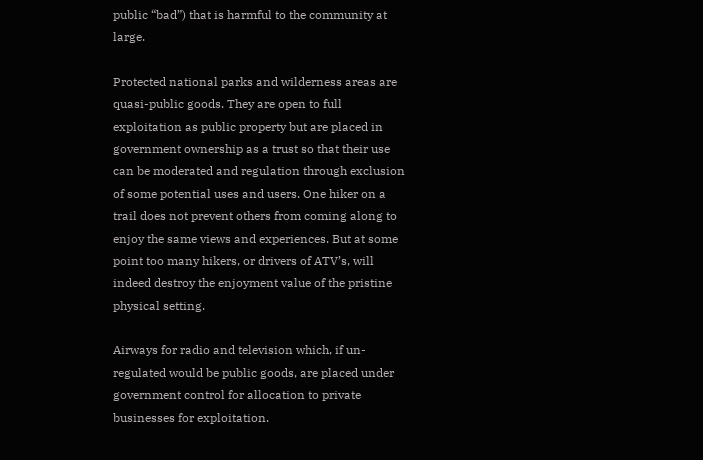public “bad”) that is harmful to the community at large.

Protected national parks and wilderness areas are quasi-public goods. They are open to full exploitation as public property but are placed in government ownership as a trust so that their use can be moderated and regulation through exclusion of some potential uses and users. One hiker on a trail does not prevent others from coming along to enjoy the same views and experiences. But at some point too many hikers, or drivers of ATV’s, will indeed destroy the enjoyment value of the pristine physical setting.

Airways for radio and television which, if un-regulated would be public goods, are placed under government control for allocation to private businesses for exploitation.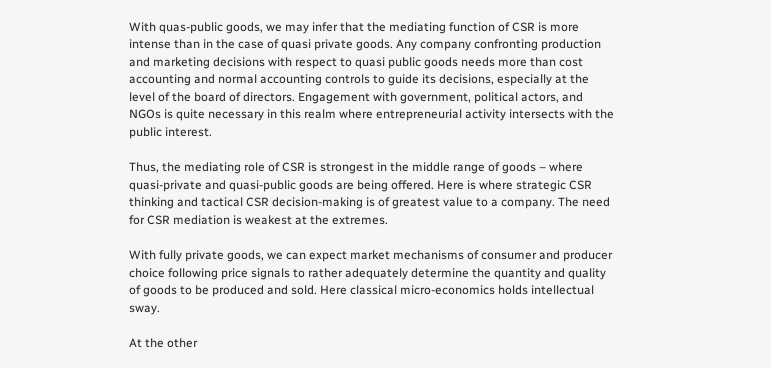With quas-public goods, we may infer that the mediating function of CSR is more intense than in the case of quasi private goods. Any company confronting production and marketing decisions with respect to quasi public goods needs more than cost accounting and normal accounting controls to guide its decisions, especially at the level of the board of directors. Engagement with government, political actors, and NGOs is quite necessary in this realm where entrepreneurial activity intersects with the public interest.

Thus, the mediating role of CSR is strongest in the middle range of goods – where quasi-private and quasi-public goods are being offered. Here is where strategic CSR thinking and tactical CSR decision-making is of greatest value to a company. The need for CSR mediation is weakest at the extremes.

With fully private goods, we can expect market mechanisms of consumer and producer choice following price signals to rather adequately determine the quantity and quality of goods to be produced and sold. Here classical micro-economics holds intellectual sway.

At the other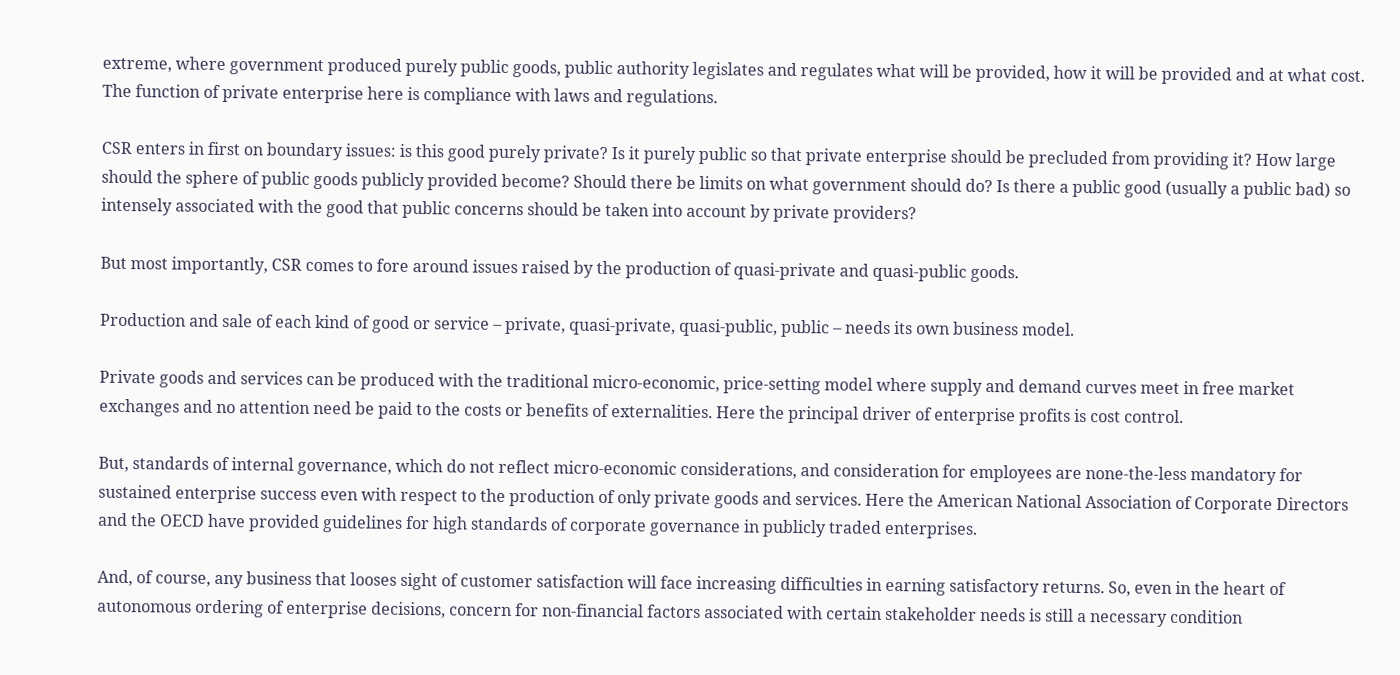extreme, where government produced purely public goods, public authority legislates and regulates what will be provided, how it will be provided and at what cost. The function of private enterprise here is compliance with laws and regulations.

CSR enters in first on boundary issues: is this good purely private? Is it purely public so that private enterprise should be precluded from providing it? How large should the sphere of public goods publicly provided become? Should there be limits on what government should do? Is there a public good (usually a public bad) so intensely associated with the good that public concerns should be taken into account by private providers?

But most importantly, CSR comes to fore around issues raised by the production of quasi-private and quasi-public goods.

Production and sale of each kind of good or service – private, quasi-private, quasi-public, public – needs its own business model.

Private goods and services can be produced with the traditional micro-economic, price-setting model where supply and demand curves meet in free market exchanges and no attention need be paid to the costs or benefits of externalities. Here the principal driver of enterprise profits is cost control.

But, standards of internal governance, which do not reflect micro-economic considerations, and consideration for employees are none-the-less mandatory for sustained enterprise success even with respect to the production of only private goods and services. Here the American National Association of Corporate Directors and the OECD have provided guidelines for high standards of corporate governance in publicly traded enterprises.

And, of course, any business that looses sight of customer satisfaction will face increasing difficulties in earning satisfactory returns. So, even in the heart of autonomous ordering of enterprise decisions, concern for non-financial factors associated with certain stakeholder needs is still a necessary condition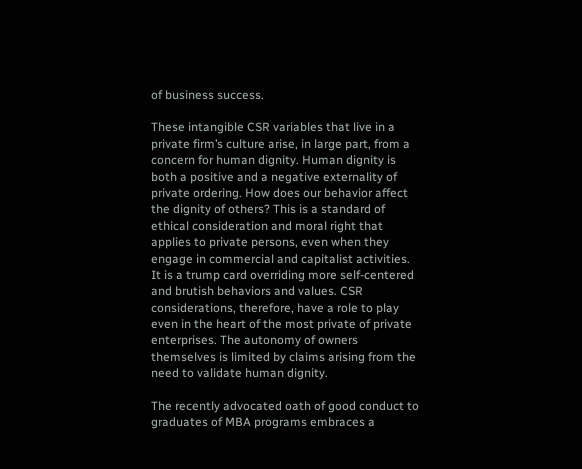of business success.

These intangible CSR variables that live in a private firm’s culture arise, in large part, from a concern for human dignity. Human dignity is both a positive and a negative externality of private ordering. How does our behavior affect the dignity of others? This is a standard of ethical consideration and moral right that applies to private persons, even when they engage in commercial and capitalist activities. It is a trump card overriding more self-centered and brutish behaviors and values. CSR considerations, therefore, have a role to play even in the heart of the most private of private enterprises. The autonomy of owners themselves is limited by claims arising from the need to validate human dignity.

The recently advocated oath of good conduct to graduates of MBA programs embraces a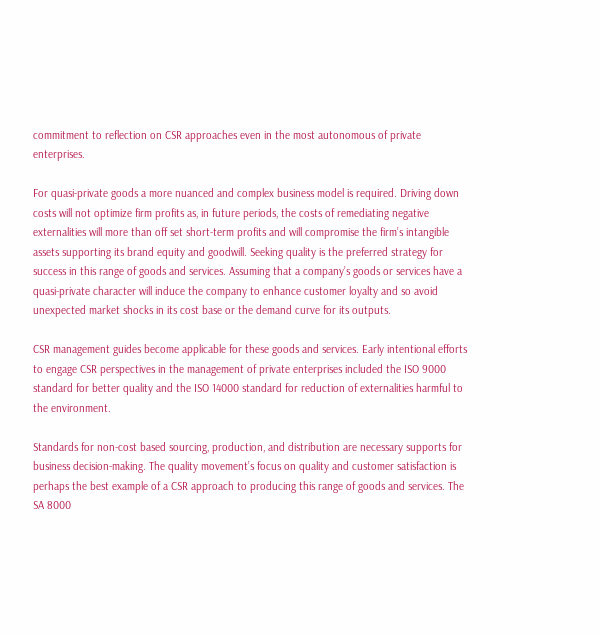commitment to reflection on CSR approaches even in the most autonomous of private enterprises.

For quasi-private goods a more nuanced and complex business model is required. Driving down costs will not optimize firm profits as, in future periods, the costs of remediating negative externalities will more than off set short-term profits and will compromise the firm’s intangible assets supporting its brand equity and goodwill. Seeking quality is the preferred strategy for success in this range of goods and services. Assuming that a company’s goods or services have a quasi-private character will induce the company to enhance customer loyalty and so avoid unexpected market shocks in its cost base or the demand curve for its outputs.

CSR management guides become applicable for these goods and services. Early intentional efforts to engage CSR perspectives in the management of private enterprises included the ISO 9000 standard for better quality and the ISO 14000 standard for reduction of externalities harmful to the environment.

Standards for non-cost based sourcing, production, and distribution are necessary supports for business decision-making. The quality movement’s focus on quality and customer satisfaction is perhaps the best example of a CSR approach to producing this range of goods and services. The SA 8000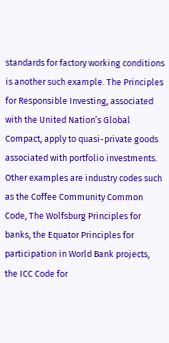standards for factory working conditions is another such example. The Principles for Responsible Investing, associated with the United Nation’s Global Compact, apply to quasi-private goods associated with portfolio investments. Other examples are industry codes such as the Coffee Community Common Code, The Wolfsburg Principles for banks, the Equator Principles for participation in World Bank projects, the ICC Code for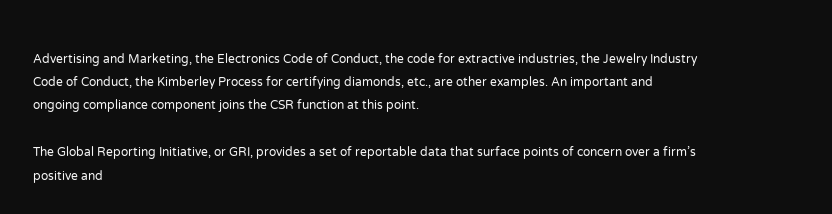Advertising and Marketing, the Electronics Code of Conduct, the code for extractive industries, the Jewelry Industry Code of Conduct, the Kimberley Process for certifying diamonds, etc., are other examples. An important and ongoing compliance component joins the CSR function at this point.

The Global Reporting Initiative, or GRI, provides a set of reportable data that surface points of concern over a firm’s positive and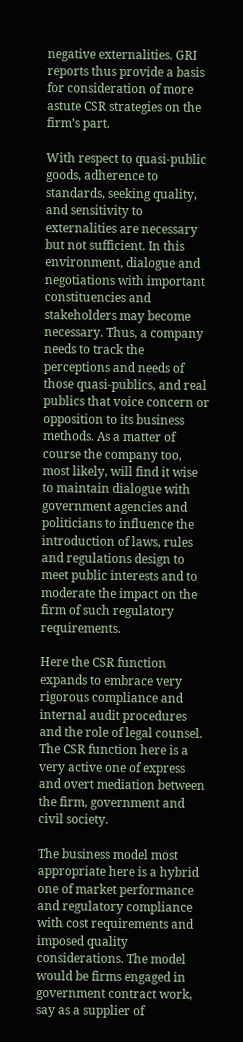negative externalities. GRI reports thus provide a basis for consideration of more astute CSR strategies on the firm’s part.

With respect to quasi-public goods, adherence to standards, seeking quality, and sensitivity to externalities are necessary but not sufficient. In this environment, dialogue and negotiations with important constituencies and stakeholders may become necessary. Thus, a company needs to track the perceptions and needs of those quasi-publics, and real publics that voice concern or opposition to its business methods. As a matter of course the company too, most likely, will find it wise to maintain dialogue with government agencies and politicians to influence the introduction of laws, rules and regulations design to meet public interests and to moderate the impact on the firm of such regulatory requirements.

Here the CSR function expands to embrace very rigorous compliance and internal audit procedures and the role of legal counsel. The CSR function here is a very active one of express and overt mediation between the firm, government and civil society.

The business model most appropriate here is a hybrid one of market performance and regulatory compliance with cost requirements and imposed quality considerations. The model would be firms engaged in government contract work, say as a supplier of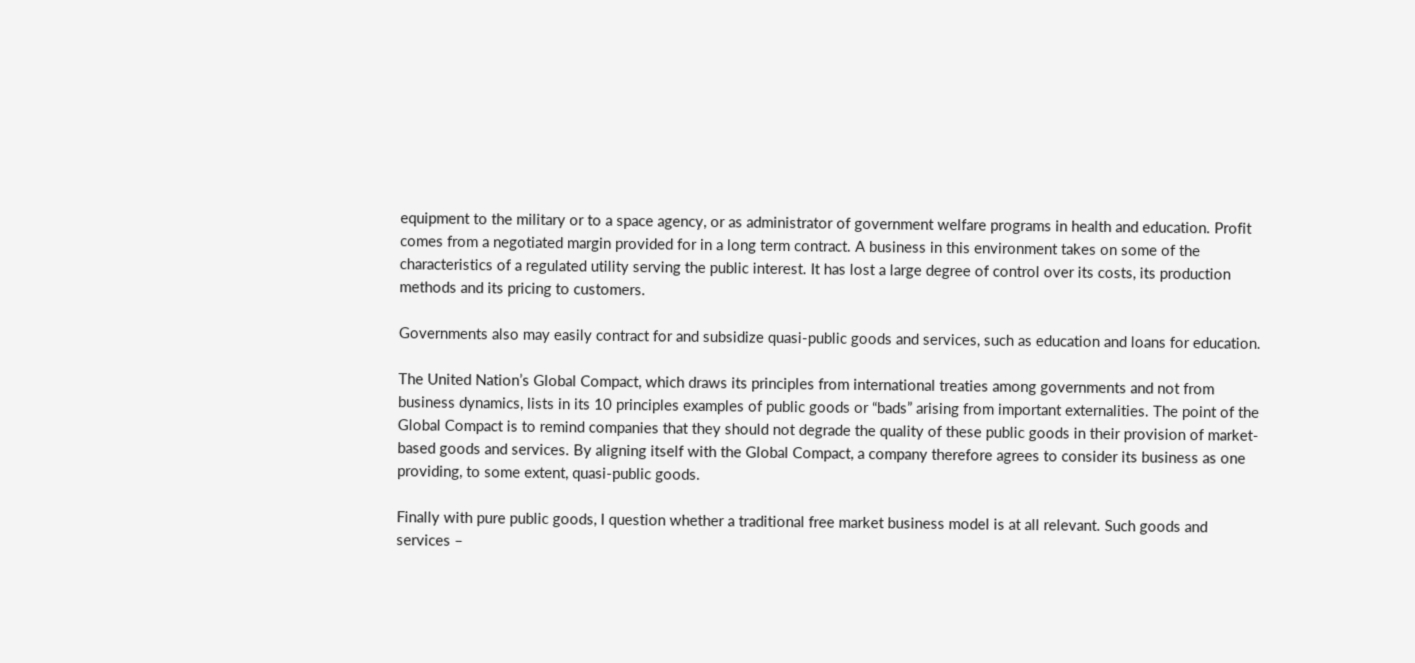equipment to the military or to a space agency, or as administrator of government welfare programs in health and education. Profit comes from a negotiated margin provided for in a long term contract. A business in this environment takes on some of the characteristics of a regulated utility serving the public interest. It has lost a large degree of control over its costs, its production methods and its pricing to customers.

Governments also may easily contract for and subsidize quasi-public goods and services, such as education and loans for education.

The United Nation’s Global Compact, which draws its principles from international treaties among governments and not from business dynamics, lists in its 10 principles examples of public goods or “bads” arising from important externalities. The point of the Global Compact is to remind companies that they should not degrade the quality of these public goods in their provision of market-based goods and services. By aligning itself with the Global Compact, a company therefore agrees to consider its business as one providing, to some extent, quasi-public goods.

Finally with pure public goods, I question whether a traditional free market business model is at all relevant. Such goods and services –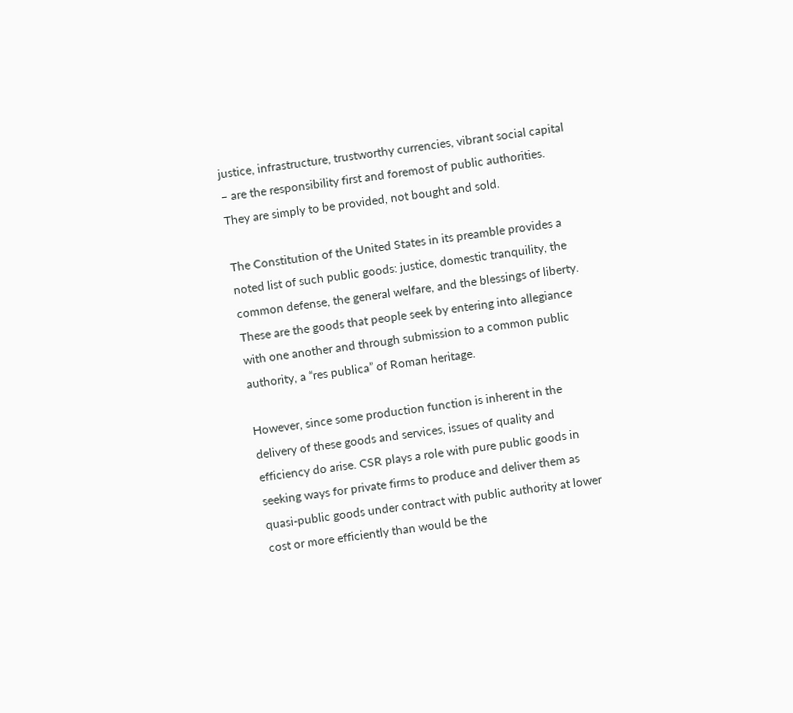justice, infrastructure, trustworthy currencies, vibrant social capital – are the responsibility first and foremost of public authorities. They are simply to be provided, not bought and sold.

The Constitution of the United States in its preamble provides a noted list of such public goods: justice, domestic tranquility, the common defense, the general welfare, and the blessings of liberty. These are the goods that people seek by entering into allegiance with one another and through submission to a common public authority, a “res publica” of Roman heritage.

However, since some production function is inherent in the delivery of these goods and services, issues of quality and efficiency do arise. CSR plays a role with pure public goods in seeking ways for private firms to produce and deliver them as quasi-public goods under contract with public authority at lower cost or more efficiently than would be the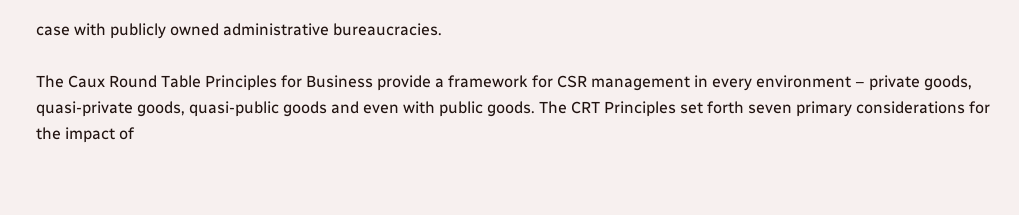case with publicly owned administrative bureaucracies.

The Caux Round Table Principles for Business provide a framework for CSR management in every environment – private goods, quasi-private goods, quasi-public goods and even with public goods. The CRT Principles set forth seven primary considerations for the impact of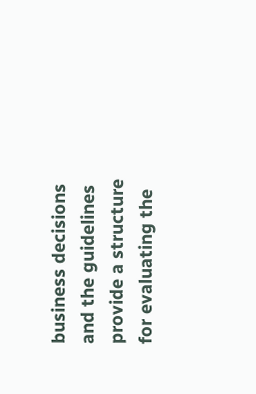business decisions and the guidelines provide a structure for evaluating the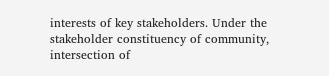interests of key stakeholders. Under the stakeholder constituency of community, intersection of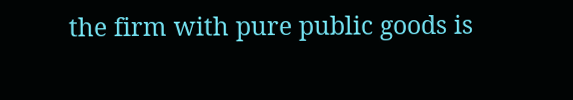the firm with pure public goods is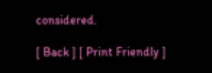considered.

[ Back ] [ Print Friendly ]